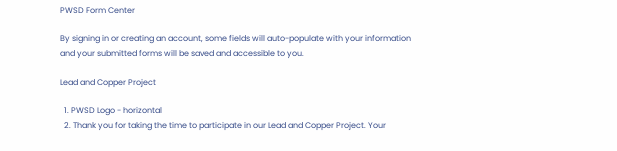PWSD Form Center

By signing in or creating an account, some fields will auto-populate with your information and your submitted forms will be saved and accessible to you.

Lead and Copper Project

  1. PWSD Logo - horizontal
  2. Thank you for taking the time to participate in our Lead and Copper Project. Your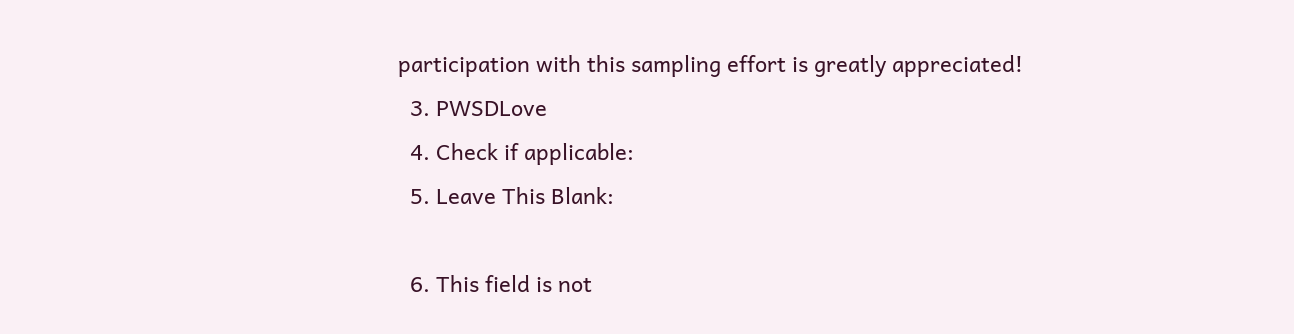participation with this sampling effort is greatly appreciated!
  3. PWSDLove
  4. Check if applicable:
  5. Leave This Blank:

  6. This field is not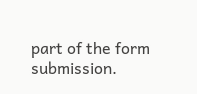part of the form submission.